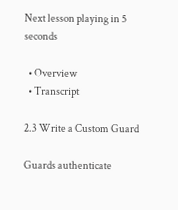Next lesson playing in 5 seconds

  • Overview
  • Transcript

2.3 Write a Custom Guard

Guards authenticate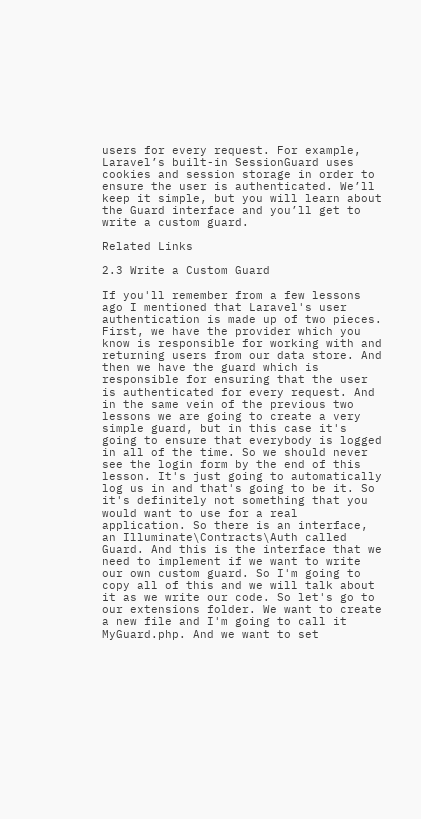users for every request. For example, Laravel’s built-in SessionGuard uses cookies and session storage in order to ensure the user is authenticated. We’ll keep it simple, but you will learn about the Guard interface and you’ll get to write a custom guard.

Related Links

2.3 Write a Custom Guard

If you'll remember from a few lessons ago I mentioned that Laravel's user authentication is made up of two pieces. First, we have the provider which you know is responsible for working with and returning users from our data store. And then we have the guard which is responsible for ensuring that the user is authenticated for every request. And in the same vein of the previous two lessons we are going to create a very simple guard, but in this case it's going to ensure that everybody is logged in all of the time. So we should never see the login form by the end of this lesson. It's just going to automatically log us in and that's going to be it. So it's definitely not something that you would want to use for a real application. So there is an interface, an Illuminate\Contracts\Auth called Guard. And this is the interface that we need to implement if we want to write our own custom guard. So I'm going to copy all of this and we will talk about it as we write our code. So let's go to our extensions folder. We want to create a new file and I'm going to call it MyGuard.php. And we want to set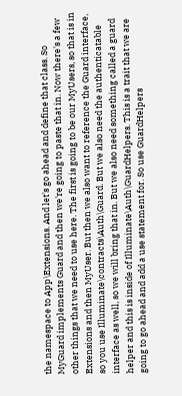the namespace to App\Extensions. And let's go ahead and define that class. So MyGuard implements Guard and then we're going to paste that in. Now there's a few other things that we need to use here. The first is going to be our MyUsers, so that is in Extensions and then MyUser. But then we also want to reference the Guard interface, so you use Illuminate\contracts\Auth\Guard. But we also need the authenticatable interface as well, so we will bring that in. But we also need something called a guard helper and this is inside of Illuminate\Auth\GuardHelpers. This is a trait that we are going to go ahead and add a use statement for. So use GuardHelpers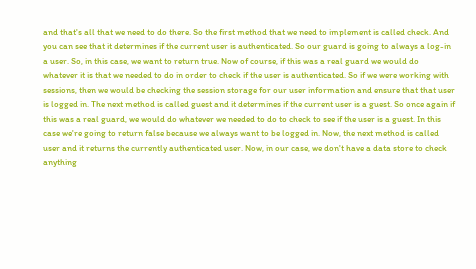and that's all that we need to do there. So the first method that we need to implement is called check. And you can see that it determines if the current user is authenticated. So our guard is going to always a log-in a user. So, in this case, we want to return true. Now of course, if this was a real guard we would do whatever it is that we needed to do in order to check if the user is authenticated. So if we were working with sessions, then we would be checking the session storage for our user information and ensure that that user is logged in. The next method is called guest and it determines if the current user is a guest. So once again if this was a real guard, we would do whatever we needed to do to check to see if the user is a guest. In this case we're going to return false because we always want to be logged in. Now, the next method is called user and it returns the currently authenticated user. Now, in our case, we don't have a data store to check anything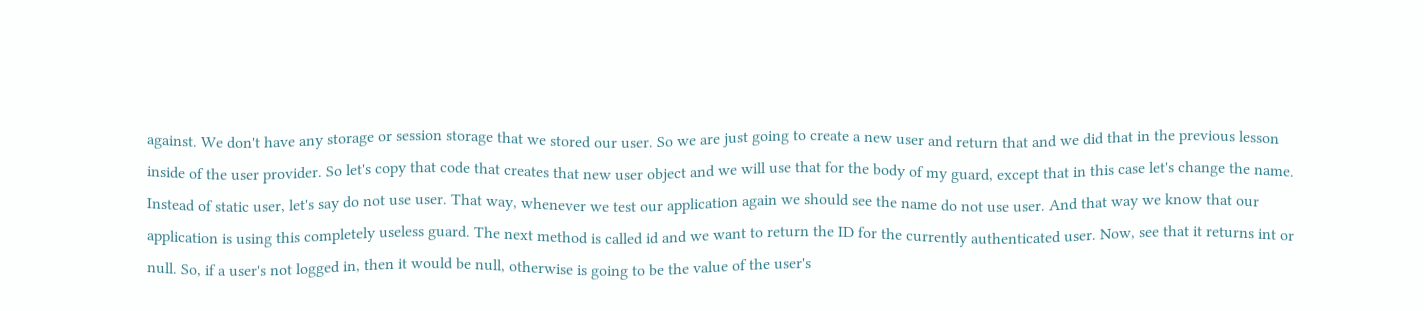against. We don't have any storage or session storage that we stored our user. So we are just going to create a new user and return that and we did that in the previous lesson inside of the user provider. So let's copy that code that creates that new user object and we will use that for the body of my guard, except that in this case let's change the name. Instead of static user, let's say do not use user. That way, whenever we test our application again we should see the name do not use user. And that way we know that our application is using this completely useless guard. The next method is called id and we want to return the ID for the currently authenticated user. Now, see that it returns int or null. So, if a user's not logged in, then it would be null, otherwise is going to be the value of the user's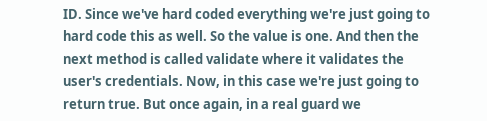ID. Since we've hard coded everything we're just going to hard code this as well. So the value is one. And then the next method is called validate where it validates the user's credentials. Now, in this case we're just going to return true. But once again, in a real guard we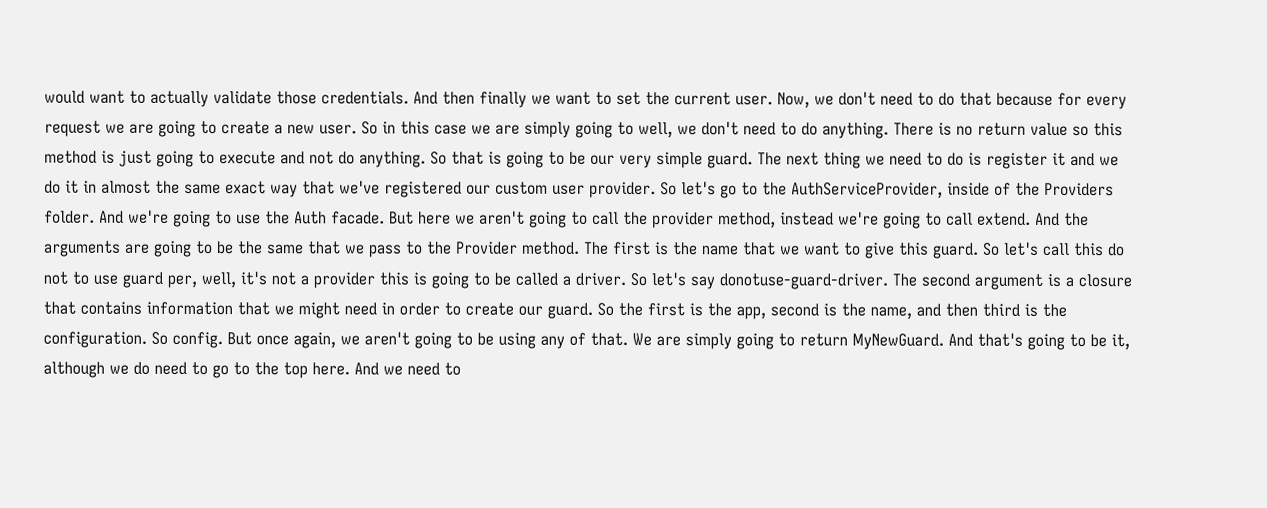would want to actually validate those credentials. And then finally we want to set the current user. Now, we don't need to do that because for every request we are going to create a new user. So in this case we are simply going to well, we don't need to do anything. There is no return value so this method is just going to execute and not do anything. So that is going to be our very simple guard. The next thing we need to do is register it and we do it in almost the same exact way that we've registered our custom user provider. So let's go to the AuthServiceProvider, inside of the Providers folder. And we're going to use the Auth facade. But here we aren't going to call the provider method, instead we're going to call extend. And the arguments are going to be the same that we pass to the Provider method. The first is the name that we want to give this guard. So let's call this do not to use guard per, well, it's not a provider this is going to be called a driver. So let's say donotuse-guard-driver. The second argument is a closure that contains information that we might need in order to create our guard. So the first is the app, second is the name, and then third is the configuration. So config. But once again, we aren't going to be using any of that. We are simply going to return MyNewGuard. And that's going to be it, although we do need to go to the top here. And we need to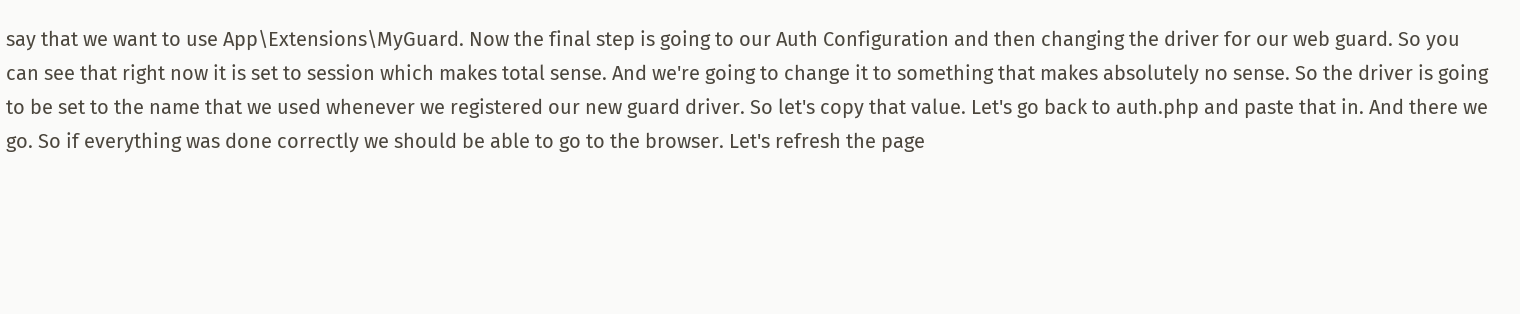say that we want to use App\Extensions\MyGuard. Now the final step is going to our Auth Configuration and then changing the driver for our web guard. So you can see that right now it is set to session which makes total sense. And we're going to change it to something that makes absolutely no sense. So the driver is going to be set to the name that we used whenever we registered our new guard driver. So let's copy that value. Let's go back to auth.php and paste that in. And there we go. So if everything was done correctly we should be able to go to the browser. Let's refresh the page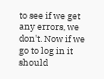to see if we get any errors, we don't. Now if we go to log in it should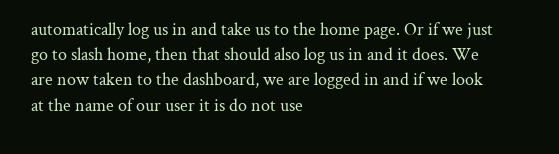automatically log us in and take us to the home page. Or if we just go to slash home, then that should also log us in and it does. We are now taken to the dashboard, we are logged in and if we look at the name of our user it is do not use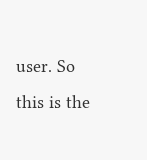user. So this is the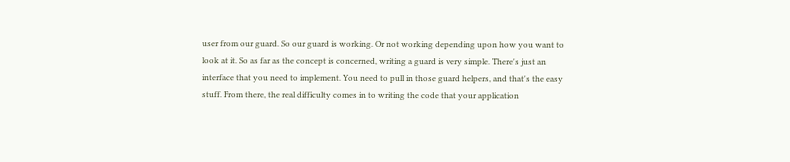user from our guard. So our guard is working. Or not working depending upon how you want to look at it. So as far as the concept is concerned, writing a guard is very simple. There's just an interface that you need to implement. You need to pull in those guard helpers, and that's the easy stuff. From there, the real difficulty comes in to writing the code that your application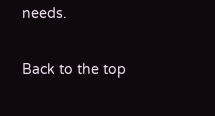needs.

Back to the top